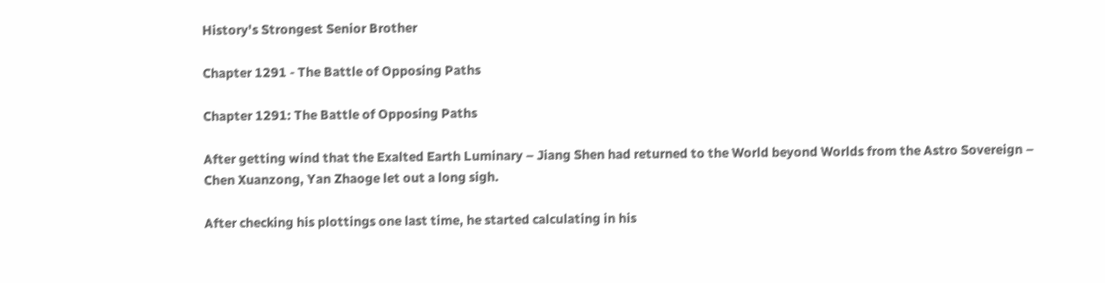History's Strongest Senior Brother

Chapter 1291 - The Battle of Opposing Paths

Chapter 1291: The Battle of Opposing Paths

After getting wind that the Exalted Earth Luminary – Jiang Shen had returned to the World beyond Worlds from the Astro Sovereign – Chen Xuanzong, Yan Zhaoge let out a long sigh.

After checking his plottings one last time, he started calculating in his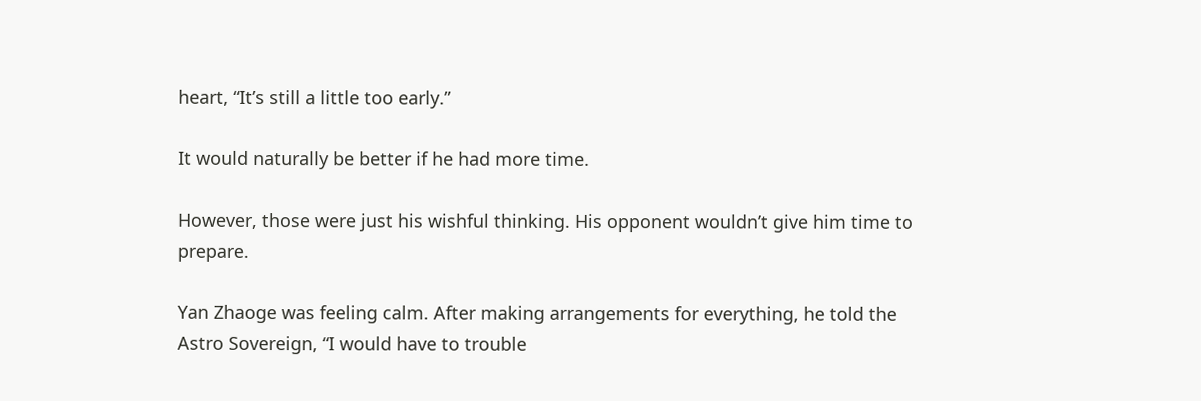heart, “It’s still a little too early.”

It would naturally be better if he had more time.

However, those were just his wishful thinking. His opponent wouldn’t give him time to prepare.

Yan Zhaoge was feeling calm. After making arrangements for everything, he told the Astro Sovereign, “I would have to trouble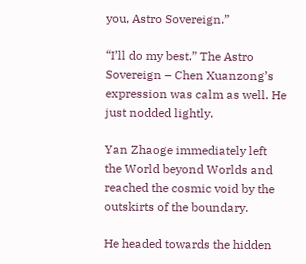you, Astro Sovereign.”

“I’ll do my best.” The Astro Sovereign – Chen Xuanzong’s expression was calm as well. He just nodded lightly.

Yan Zhaoge immediately left the World beyond Worlds and reached the cosmic void by the outskirts of the boundary.

He headed towards the hidden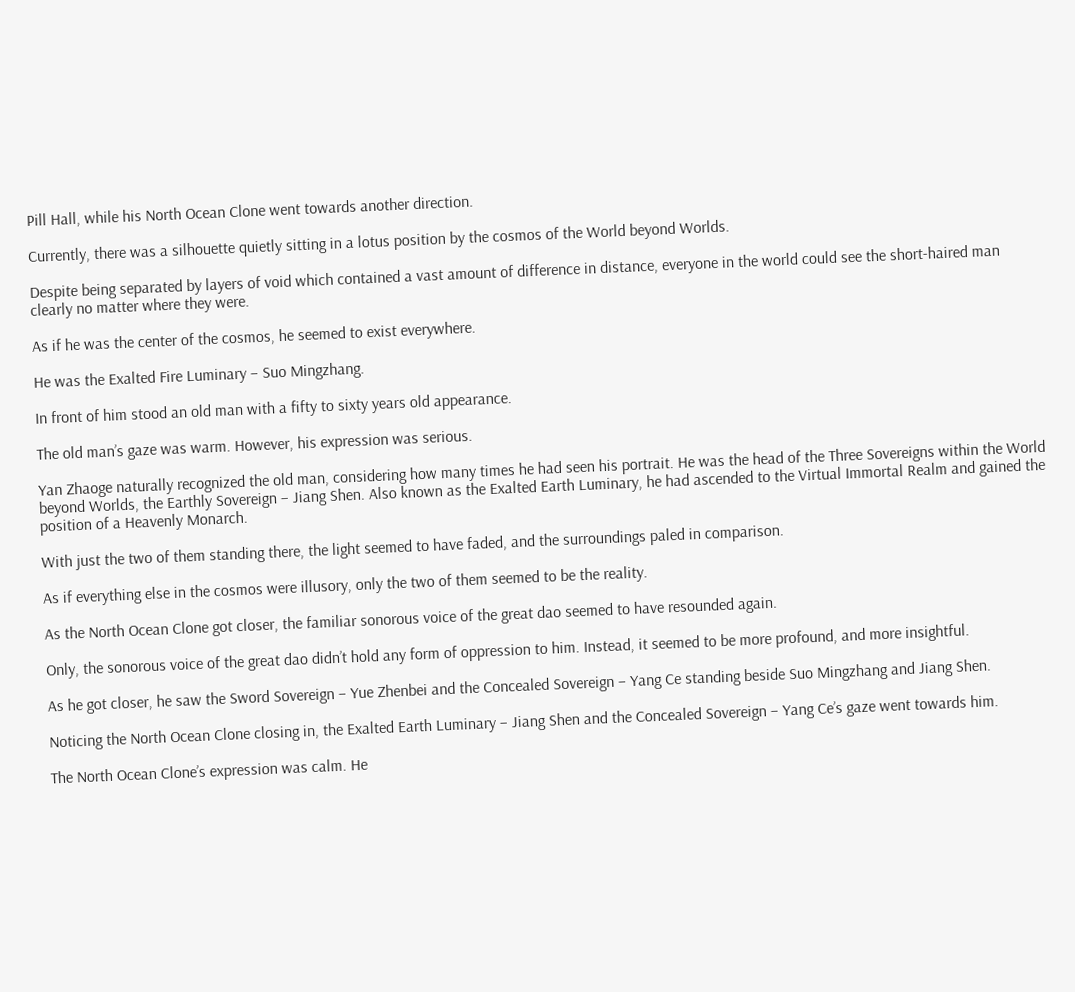Pill Hall, while his North Ocean Clone went towards another direction.

Currently, there was a silhouette quietly sitting in a lotus position by the cosmos of the World beyond Worlds.

Despite being separated by layers of void which contained a vast amount of difference in distance, everyone in the world could see the short-haired man clearly no matter where they were.

As if he was the center of the cosmos, he seemed to exist everywhere.

He was the Exalted Fire Luminary – Suo Mingzhang.

In front of him stood an old man with a fifty to sixty years old appearance.

The old man’s gaze was warm. However, his expression was serious.

Yan Zhaoge naturally recognized the old man, considering how many times he had seen his portrait. He was the head of the Three Sovereigns within the World beyond Worlds, the Earthly Sovereign – Jiang Shen. Also known as the Exalted Earth Luminary, he had ascended to the Virtual Immortal Realm and gained the position of a Heavenly Monarch.

With just the two of them standing there, the light seemed to have faded, and the surroundings paled in comparison.

As if everything else in the cosmos were illusory, only the two of them seemed to be the reality.

As the North Ocean Clone got closer, the familiar sonorous voice of the great dao seemed to have resounded again.

Only, the sonorous voice of the great dao didn’t hold any form of oppression to him. Instead, it seemed to be more profound, and more insightful.

As he got closer, he saw the Sword Sovereign – Yue Zhenbei and the Concealed Sovereign – Yang Ce standing beside Suo Mingzhang and Jiang Shen.

Noticing the North Ocean Clone closing in, the Exalted Earth Luminary – Jiang Shen and the Concealed Sovereign – Yang Ce’s gaze went towards him.

The North Ocean Clone’s expression was calm. He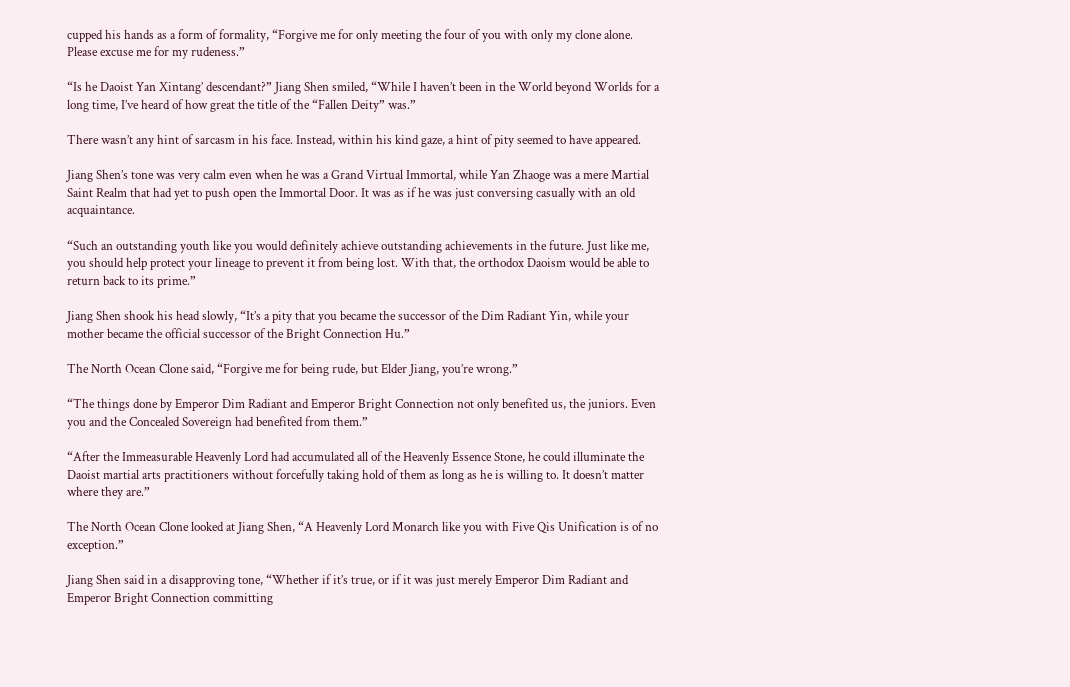cupped his hands as a form of formality, “Forgive me for only meeting the four of you with only my clone alone. Please excuse me for my rudeness.”

“Is he Daoist Yan Xintang’ descendant?” Jiang Shen smiled, “While I haven’t been in the World beyond Worlds for a long time, I’ve heard of how great the title of the “Fallen Deity” was.”

There wasn’t any hint of sarcasm in his face. Instead, within his kind gaze, a hint of pity seemed to have appeared.

Jiang Shen’s tone was very calm even when he was a Grand Virtual Immortal, while Yan Zhaoge was a mere Martial Saint Realm that had yet to push open the Immortal Door. It was as if he was just conversing casually with an old acquaintance.

“Such an outstanding youth like you would definitely achieve outstanding achievements in the future. Just like me, you should help protect your lineage to prevent it from being lost. With that, the orthodox Daoism would be able to return back to its prime.”

Jiang Shen shook his head slowly, “It’s a pity that you became the successor of the Dim Radiant Yin, while your mother became the official successor of the Bright Connection Hu.”

The North Ocean Clone said, “Forgive me for being rude, but Elder Jiang, you’re wrong.”

“The things done by Emperor Dim Radiant and Emperor Bright Connection not only benefited us, the juniors. Even you and the Concealed Sovereign had benefited from them.”

“After the Immeasurable Heavenly Lord had accumulated all of the Heavenly Essence Stone, he could illuminate the Daoist martial arts practitioners without forcefully taking hold of them as long as he is willing to. It doesn’t matter where they are.”

The North Ocean Clone looked at Jiang Shen, “A Heavenly Lord Monarch like you with Five Qis Unification is of no exception.”

Jiang Shen said in a disapproving tone, “Whether if it’s true, or if it was just merely Emperor Dim Radiant and Emperor Bright Connection committing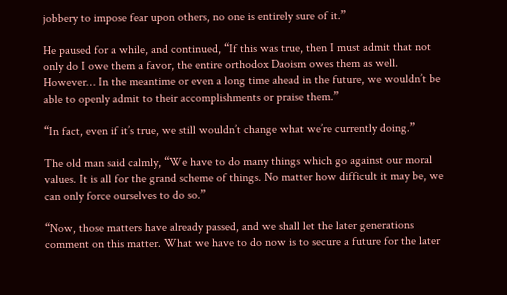jobbery to impose fear upon others, no one is entirely sure of it.”

He paused for a while, and continued, “If this was true, then I must admit that not only do I owe them a favor, the entire orthodox Daoism owes them as well. However… In the meantime or even a long time ahead in the future, we wouldn’t be able to openly admit to their accomplishments or praise them.”

“In fact, even if it’s true, we still wouldn’t change what we’re currently doing.”

The old man said calmly, “We have to do many things which go against our moral values. It is all for the grand scheme of things. No matter how difficult it may be, we can only force ourselves to do so.”

“Now, those matters have already passed, and we shall let the later generations comment on this matter. What we have to do now is to secure a future for the later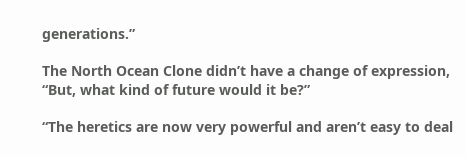generations.”

The North Ocean Clone didn’t have a change of expression, “But, what kind of future would it be?”

“The heretics are now very powerful and aren’t easy to deal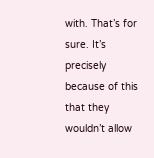with. That’s for sure. It’s precisely because of this that they wouldn’t allow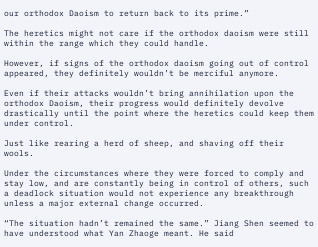our orthodox Daoism to return back to its prime.”

The heretics might not care if the orthodox daoism were still within the range which they could handle.

However, if signs of the orthodox daoism going out of control appeared, they definitely wouldn’t be merciful anymore.

Even if their attacks wouldn’t bring annihilation upon the orthodox Daoism, their progress would definitely devolve drastically until the point where the heretics could keep them under control.

Just like rearing a herd of sheep, and shaving off their wools.

Under the circumstances where they were forced to comply and stay low, and are constantly being in control of others, such a deadlock situation would not experience any breakthrough unless a major external change occurred.

“The situation hadn’t remained the same.” Jiang Shen seemed to have understood what Yan Zhaoge meant. He said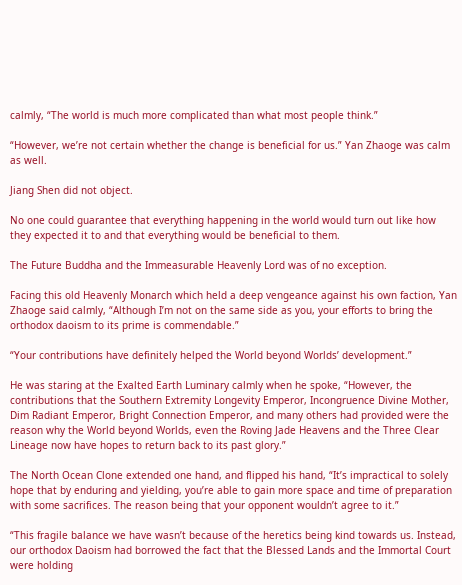calmly, “The world is much more complicated than what most people think.”

“However, we’re not certain whether the change is beneficial for us.” Yan Zhaoge was calm as well.

Jiang Shen did not object.

No one could guarantee that everything happening in the world would turn out like how they expected it to and that everything would be beneficial to them.

The Future Buddha and the Immeasurable Heavenly Lord was of no exception.

Facing this old Heavenly Monarch which held a deep vengeance against his own faction, Yan Zhaoge said calmly, “Although I’m not on the same side as you, your efforts to bring the orthodox daoism to its prime is commendable.”

“Your contributions have definitely helped the World beyond Worlds’ development.”

He was staring at the Exalted Earth Luminary calmly when he spoke, “However, the contributions that the Southern Extremity Longevity Emperor, Incongruence Divine Mother, Dim Radiant Emperor, Bright Connection Emperor, and many others had provided were the reason why the World beyond Worlds, even the Roving Jade Heavens and the Three Clear Lineage now have hopes to return back to its past glory.”

The North Ocean Clone extended one hand, and flipped his hand, “It’s impractical to solely hope that by enduring and yielding, you’re able to gain more space and time of preparation with some sacrifices. The reason being that your opponent wouldn’t agree to it.”

“This fragile balance we have wasn’t because of the heretics being kind towards us. Instead, our orthodox Daoism had borrowed the fact that the Blessed Lands and the Immortal Court were holding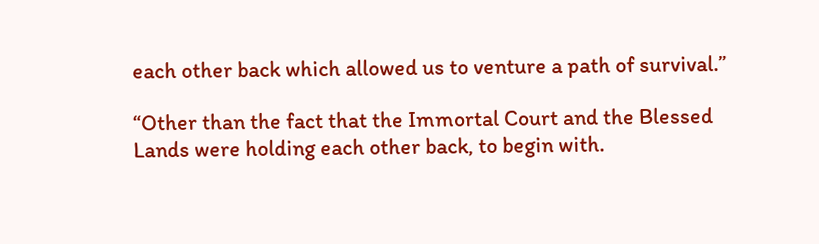each other back which allowed us to venture a path of survival.”

“Other than the fact that the Immortal Court and the Blessed Lands were holding each other back, to begin with.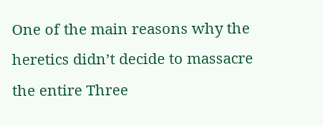One of the main reasons why the heretics didn’t decide to massacre the entire Three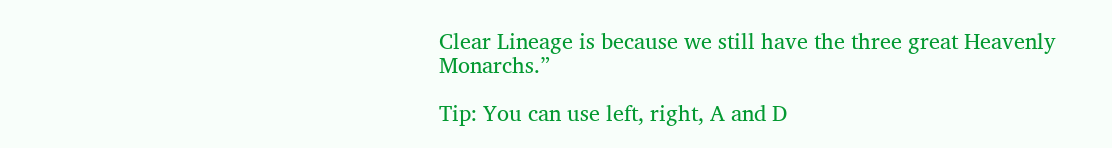Clear Lineage is because we still have the three great Heavenly Monarchs.”

Tip: You can use left, right, A and D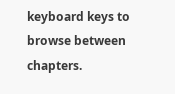keyboard keys to browse between chapters.